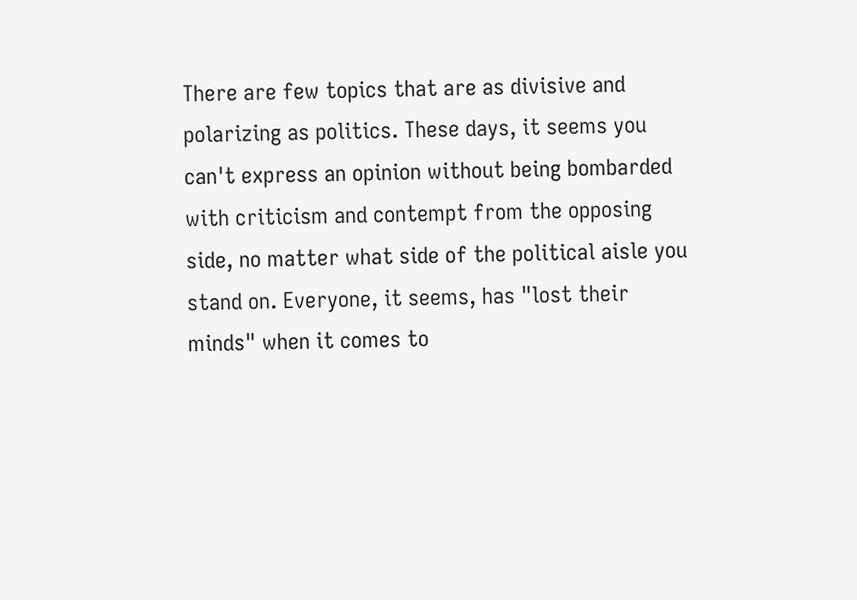There are few topics that are as divisive and polarizing as politics. These days, it seems you can't express an opinion without being bombarded with criticism and contempt from the opposing side, no matter what side of the political aisle you stand on. Everyone, it seems, has "lost their minds" when it comes to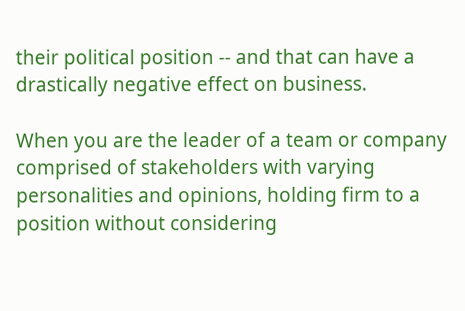their political position -- and that can have a drastically negative effect on business.

When you are the leader of a team or company comprised of stakeholders with varying personalities and opinions, holding firm to a position without considering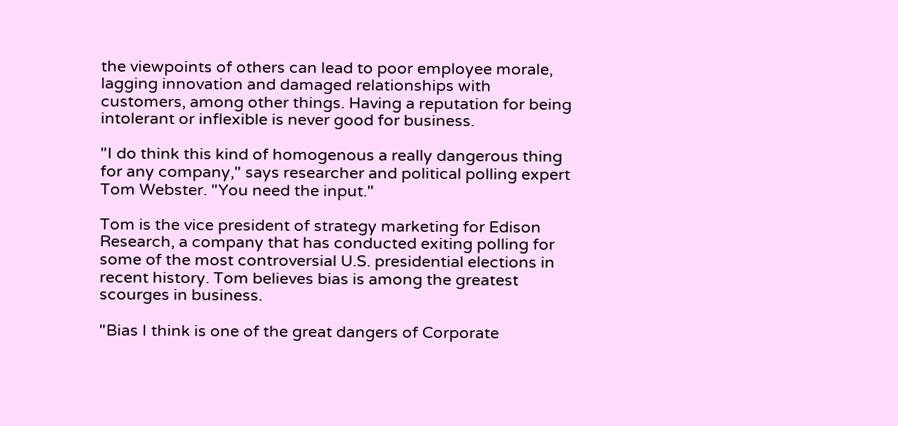the viewpoints of others can lead to poor employee morale, lagging innovation and damaged relationships with customers, among other things. Having a reputation for being intolerant or inflexible is never good for business.

"I do think this kind of homogenous a really dangerous thing for any company," says researcher and political polling expert Tom Webster. "You need the input."

Tom is the vice president of strategy marketing for Edison Research, a company that has conducted exiting polling for some of the most controversial U.S. presidential elections in recent history. Tom believes bias is among the greatest scourges in business.

"Bias I think is one of the great dangers of Corporate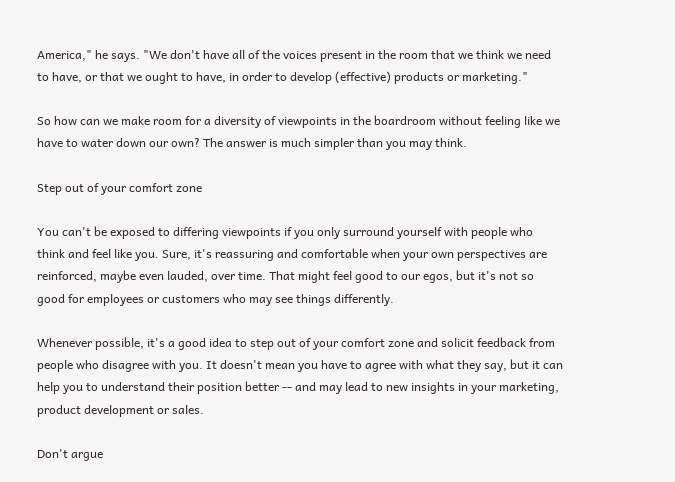America," he says. "We don't have all of the voices present in the room that we think we need to have, or that we ought to have, in order to develop (effective) products or marketing."

So how can we make room for a diversity of viewpoints in the boardroom without feeling like we have to water down our own? The answer is much simpler than you may think.

Step out of your comfort zone

You can't be exposed to differing viewpoints if you only surround yourself with people who think and feel like you. Sure, it's reassuring and comfortable when your own perspectives are reinforced, maybe even lauded, over time. That might feel good to our egos, but it's not so good for employees or customers who may see things differently.

Whenever possible, it's a good idea to step out of your comfort zone and solicit feedback from people who disagree with you. It doesn't mean you have to agree with what they say, but it can help you to understand their position better -- and may lead to new insights in your marketing, product development or sales.

Don't argue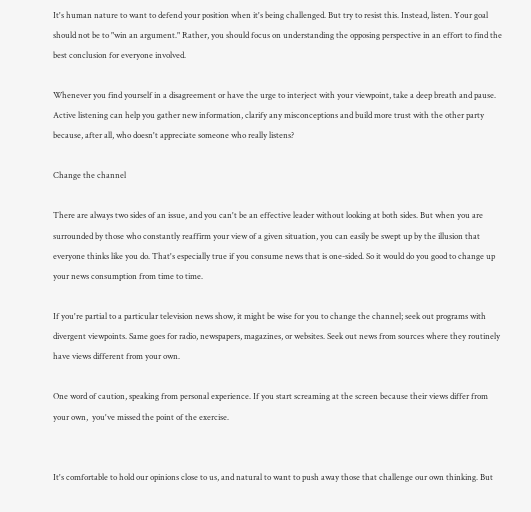It's human nature to want to defend your position when it's being challenged. But try to resist this. Instead, listen. Your goal should not be to "win an argument." Rather, you should focus on understanding the opposing perspective in an effort to find the best conclusion for everyone involved.

Whenever you find yourself in a disagreement or have the urge to interject with your viewpoint, take a deep breath and pause. Active listening can help you gather new information, clarify any misconceptions and build more trust with the other party because, after all, who doesn't appreciate someone who really listens?

Change the channel

There are always two sides of an issue, and you can't be an effective leader without looking at both sides. But when you are surrounded by those who constantly reaffirm your view of a given situation, you can easily be swept up by the illusion that everyone thinks like you do. That's especially true if you consume news that is one-sided. So it would do you good to change up your news consumption from time to time.

If you're partial to a particular television news show, it might be wise for you to change the channel; seek out programs with divergent viewpoints. Same goes for radio, newspapers, magazines, or websites. Seek out news from sources where they routinely have views different from your own.

One word of caution, speaking from personal experience. If you start screaming at the screen because their views differ from your own,  you've missed the point of the exercise.


It's comfortable to hold our opinions close to us, and natural to want to push away those that challenge our own thinking. But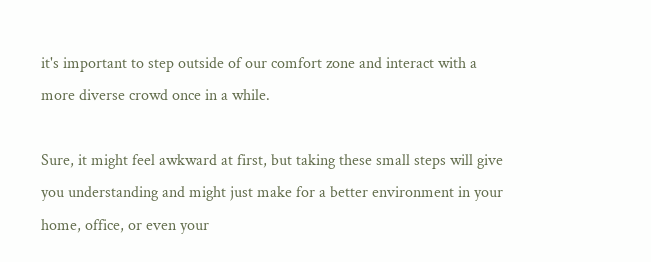it's important to step outside of our comfort zone and interact with a more diverse crowd once in a while.

Sure, it might feel awkward at first, but taking these small steps will give you understanding and might just make for a better environment in your home, office, or even your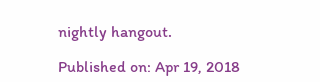nightly hangout.

Published on: Apr 19, 2018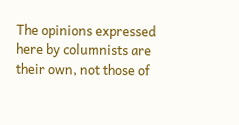The opinions expressed here by columnists are their own, not those of